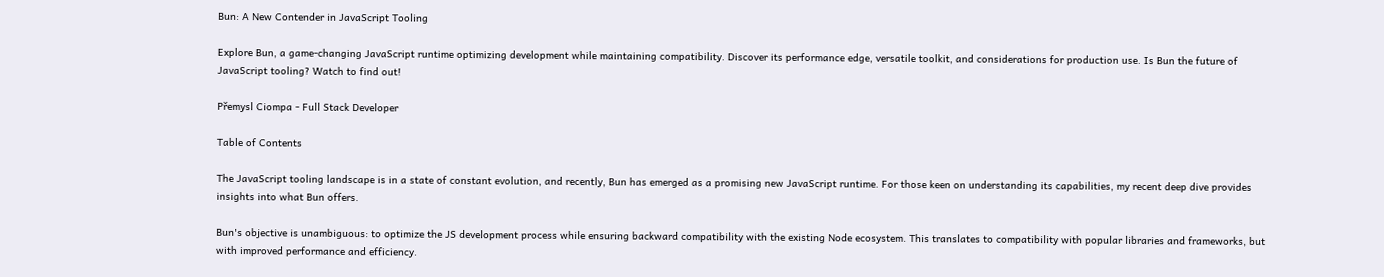Bun: A New Contender in JavaScript Tooling

Explore Bun, a game-changing JavaScript runtime optimizing development while maintaining compatibility. Discover its performance edge, versatile toolkit, and considerations for production use. Is Bun the future of JavaScript tooling? Watch to find out!

Přemysl Ciompa - Full Stack Developer

Table of Contents

The JavaScript tooling landscape is in a state of constant evolution, and recently, Bun has emerged as a promising new JavaScript runtime. For those keen on understanding its capabilities, my recent deep dive provides insights into what Bun offers.

Bun's objective is unambiguous: to optimize the JS development process while ensuring backward compatibility with the existing Node ecosystem. This translates to compatibility with popular libraries and frameworks, but with improved performance and efficiency.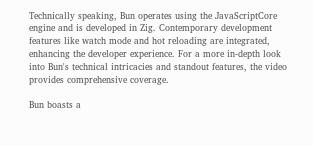Technically speaking, Bun operates using the JavaScriptCore engine and is developed in Zig. Contemporary development features like watch mode and hot reloading are integrated, enhancing the developer experience. For a more in-depth look into Bun's technical intricacies and standout features, the video provides comprehensive coverage.

Bun boasts a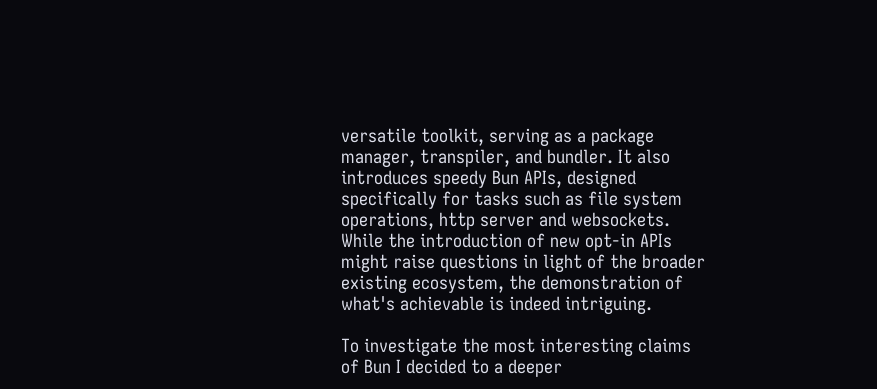versatile toolkit, serving as a package manager, transpiler, and bundler. It also introduces speedy Bun APIs, designed specifically for tasks such as file system operations, http server and websockets. While the introduction of new opt-in APIs might raise questions in light of the broader existing ecosystem, the demonstration of what's achievable is indeed intriguing.

To investigate the most interesting claims of Bun I decided to a deeper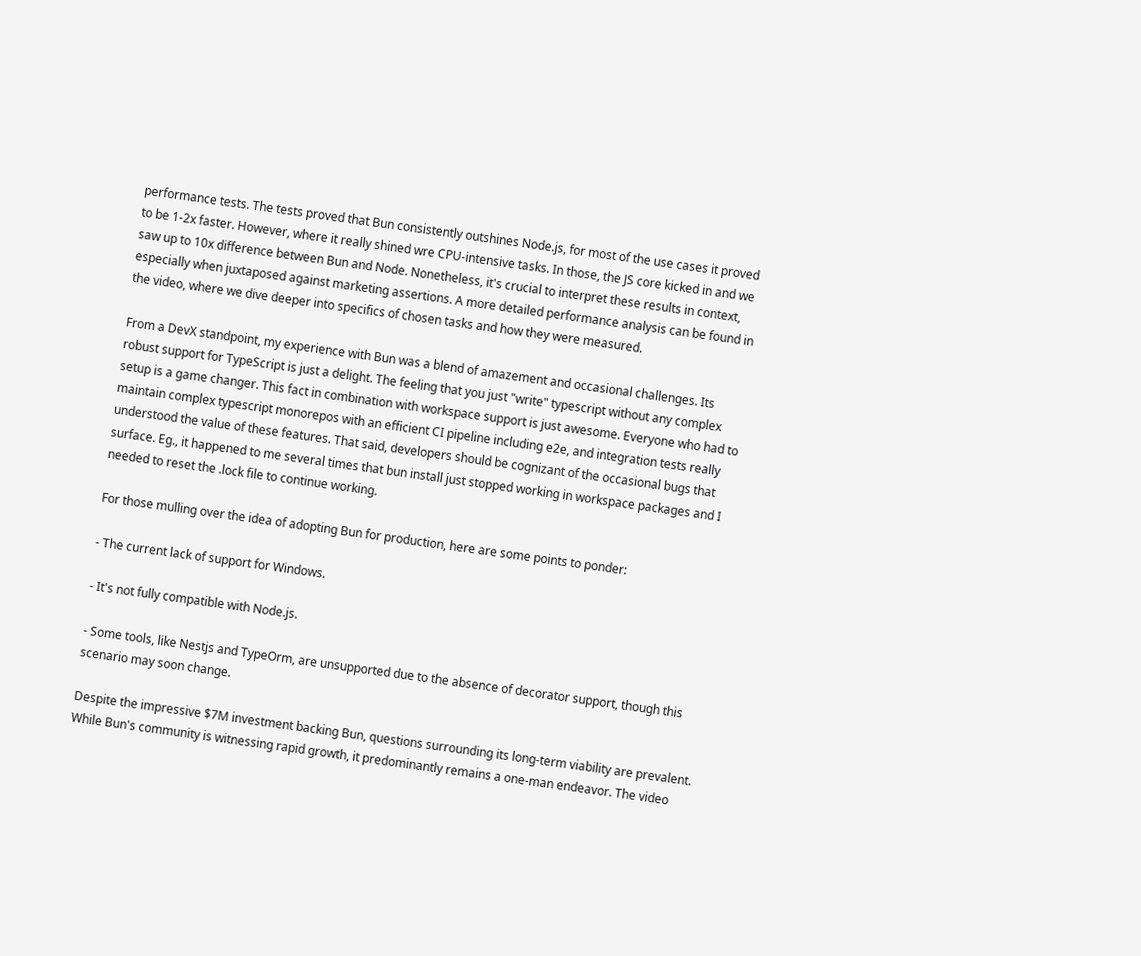performance tests. The tests proved that Bun consistently outshines Node.js, for most of the use cases it proved to be 1-2x faster. However, where it really shined wre CPU-intensive tasks. In those, the JS core kicked in and we saw up to 10x difference between Bun and Node. Nonetheless, it's crucial to interpret these results in context, especially when juxtaposed against marketing assertions. A more detailed performance analysis can be found in the video, where we dive deeper into specifics of chosen tasks and how they were measured.

From a DevX standpoint, my experience with Bun was a blend of amazement and occasional challenges. Its robust support for TypeScript is just a delight. The feeling that you just "write" typescript without any complex setup is a game changer. This fact in combination with workspace support is just awesome. Everyone who had to maintain complex typescript monorepos with an efficient CI pipeline including e2e, and integration tests really understood the value of these features. That said, developers should be cognizant of the occasional bugs that surface. Eg., it happened to me several times that bun install just stopped working in workspace packages and I needed to reset the .lock file to continue working.

For those mulling over the idea of adopting Bun for production, here are some points to ponder:

- The current lack of support for Windows.

- It's not fully compatible with Node.js.

- Some tools, like Nestjs and TypeOrm, are unsupported due to the absence of decorator support, though this scenario may soon change.

Despite the impressive $7M investment backing Bun, questions surrounding its long-term viability are prevalent. While Bun's community is witnessing rapid growth, it predominantly remains a one-man endeavor. The video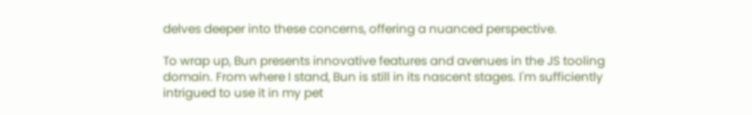delves deeper into these concerns, offering a nuanced perspective.

To wrap up, Bun presents innovative features and avenues in the JS tooling domain. From where I stand, Bun is still in its nascent stages. I'm sufficiently intrigued to use it in my pet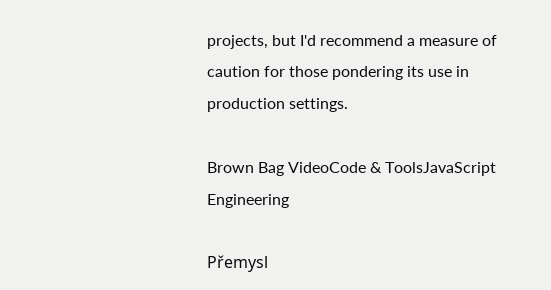projects, but I'd recommend a measure of caution for those pondering its use in production settings.

Brown Bag VideoCode & ToolsJavaScript Engineering

Přemysl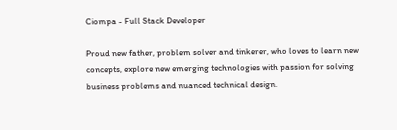Ciompa - Full Stack Developer

Proud new father, problem solver and tinkerer, who loves to learn new concepts, explore new emerging technologies with passion for solving business problems and nuanced technical design.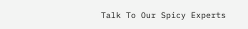Talk To Our Spicy Experts